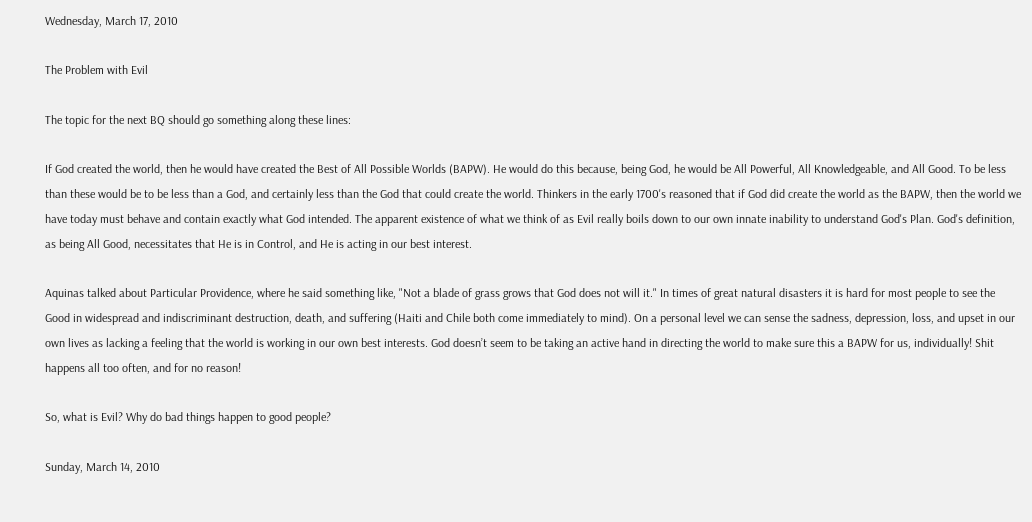Wednesday, March 17, 2010

The Problem with Evil

The topic for the next BQ should go something along these lines:

If God created the world, then he would have created the Best of All Possible Worlds (BAPW). He would do this because, being God, he would be All Powerful, All Knowledgeable, and All Good. To be less than these would be to be less than a God, and certainly less than the God that could create the world. Thinkers in the early 1700's reasoned that if God did create the world as the BAPW, then the world we have today must behave and contain exactly what God intended. The apparent existence of what we think of as Evil really boils down to our own innate inability to understand God's Plan. God's definition, as being All Good, necessitates that He is in Control, and He is acting in our best interest.

Aquinas talked about Particular Providence, where he said something like, "Not a blade of grass grows that God does not will it." In times of great natural disasters it is hard for most people to see the Good in widespread and indiscriminant destruction, death, and suffering (Haiti and Chile both come immediately to mind). On a personal level we can sense the sadness, depression, loss, and upset in our own lives as lacking a feeling that the world is working in our own best interests. God doesn’t seem to be taking an active hand in directing the world to make sure this a BAPW for us, individually! Shit happens all too often, and for no reason!

So, what is Evil? Why do bad things happen to good people?

Sunday, March 14, 2010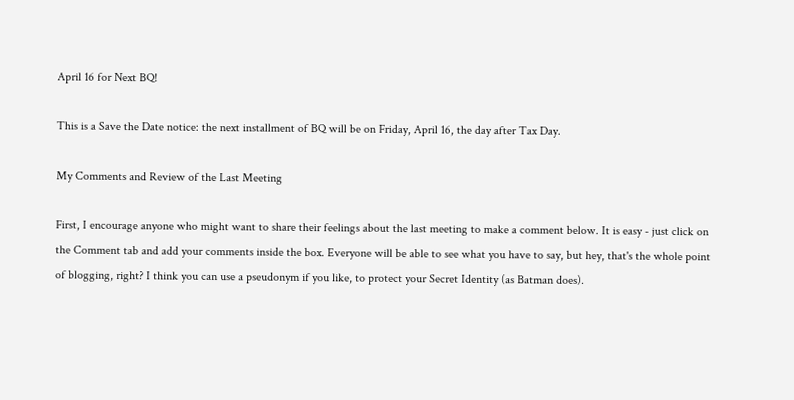April 16 for Next BQ!

This is a Save the Date notice: the next installment of BQ will be on Friday, April 16, the day after Tax Day.

My Comments and Review of the Last Meeting

First, I encourage anyone who might want to share their feelings about the last meeting to make a comment below. It is easy - just click on the Comment tab and add your comments inside the box. Everyone will be able to see what you have to say, but hey, that's the whole point of blogging, right? I think you can use a pseudonym if you like, to protect your Secret Identity (as Batman does).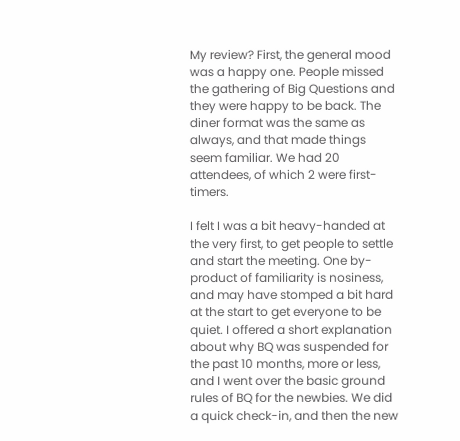My review? First, the general mood was a happy one. People missed the gathering of Big Questions and they were happy to be back. The diner format was the same as always, and that made things seem familiar. We had 20 attendees, of which 2 were first-timers.

I felt I was a bit heavy-handed at the very first, to get people to settle and start the meeting. One by-product of familiarity is nosiness, and may have stomped a bit hard at the start to get everyone to be quiet. I offered a short explanation about why BQ was suspended for the past 10 months, more or less, and I went over the basic ground rules of BQ for the newbies. We did a quick check-in, and then the new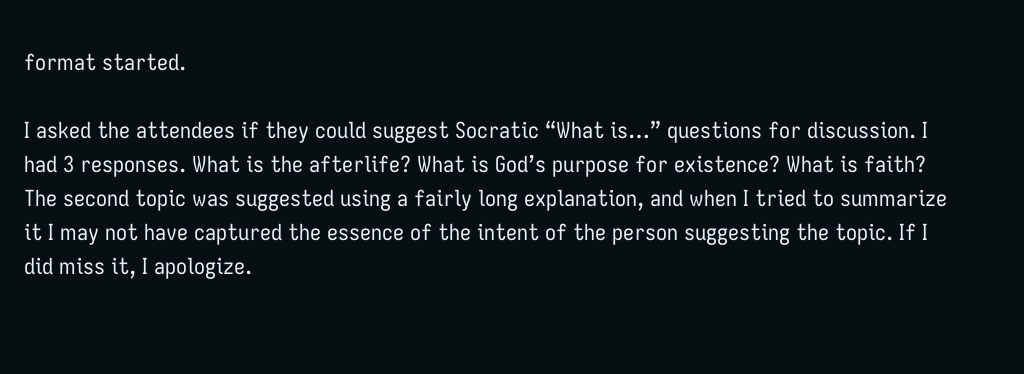format started.

I asked the attendees if they could suggest Socratic “What is…” questions for discussion. I had 3 responses. What is the afterlife? What is God’s purpose for existence? What is faith? The second topic was suggested using a fairly long explanation, and when I tried to summarize it I may not have captured the essence of the intent of the person suggesting the topic. If I did miss it, I apologize.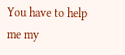You have to help me my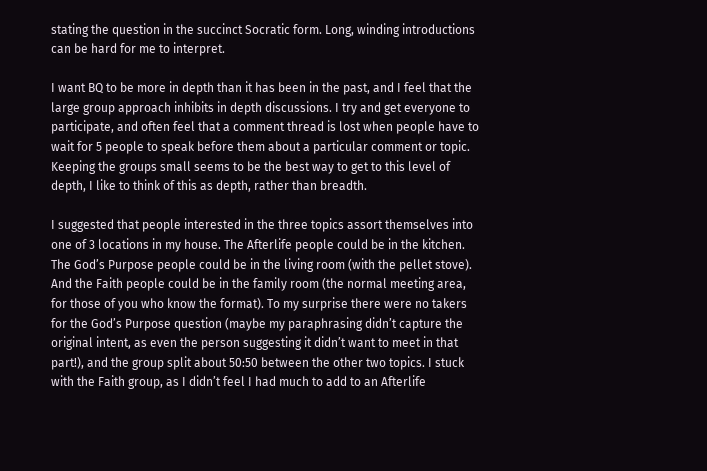stating the question in the succinct Socratic form. Long, winding introductions can be hard for me to interpret.

I want BQ to be more in depth than it has been in the past, and I feel that the large group approach inhibits in depth discussions. I try and get everyone to participate, and often feel that a comment thread is lost when people have to wait for 5 people to speak before them about a particular comment or topic. Keeping the groups small seems to be the best way to get to this level of depth, I like to think of this as depth, rather than breadth.

I suggested that people interested in the three topics assort themselves into one of 3 locations in my house. The Afterlife people could be in the kitchen. The God’s Purpose people could be in the living room (with the pellet stove). And the Faith people could be in the family room (the normal meeting area, for those of you who know the format). To my surprise there were no takers for the God’s Purpose question (maybe my paraphrasing didn’t capture the original intent, as even the person suggesting it didn’t want to meet in that part!), and the group split about 50:50 between the other two topics. I stuck with the Faith group, as I didn’t feel I had much to add to an Afterlife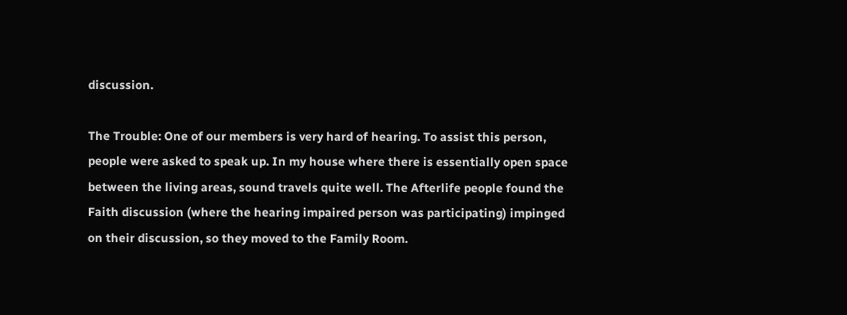discussion.

The Trouble: One of our members is very hard of hearing. To assist this person, people were asked to speak up. In my house where there is essentially open space between the living areas, sound travels quite well. The Afterlife people found the Faith discussion (where the hearing impaired person was participating) impinged on their discussion, so they moved to the Family Room.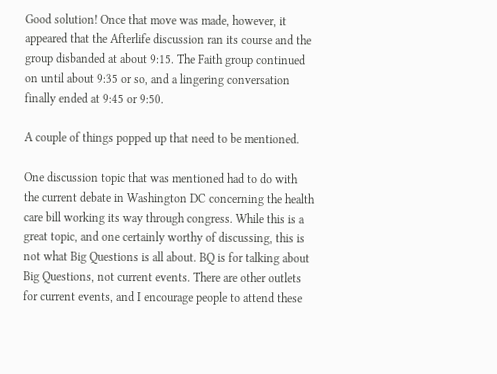Good solution! Once that move was made, however, it appeared that the Afterlife discussion ran its course and the group disbanded at about 9:15. The Faith group continued on until about 9:35 or so, and a lingering conversation finally ended at 9:45 or 9:50.

A couple of things popped up that need to be mentioned.

One discussion topic that was mentioned had to do with the current debate in Washington DC concerning the health care bill working its way through congress. While this is a great topic, and one certainly worthy of discussing, this is not what Big Questions is all about. BQ is for talking about Big Questions, not current events. There are other outlets for current events, and I encourage people to attend these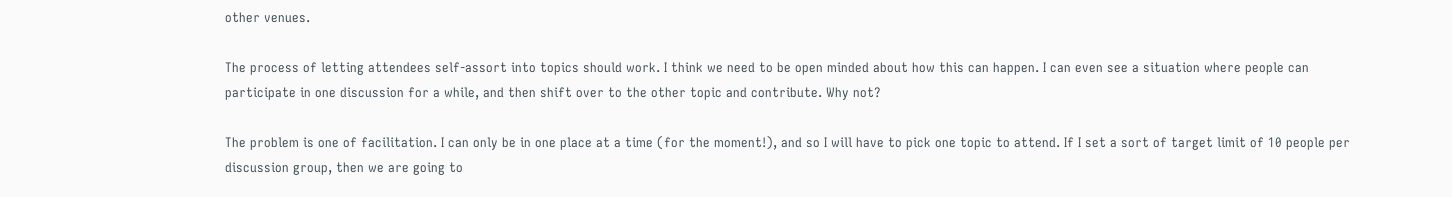other venues.

The process of letting attendees self-assort into topics should work. I think we need to be open minded about how this can happen. I can even see a situation where people can participate in one discussion for a while, and then shift over to the other topic and contribute. Why not?

The problem is one of facilitation. I can only be in one place at a time (for the moment!), and so I will have to pick one topic to attend. If I set a sort of target limit of 10 people per discussion group, then we are going to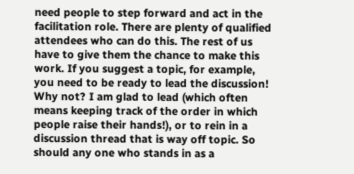need people to step forward and act in the facilitation role. There are plenty of qualified attendees who can do this. The rest of us have to give them the chance to make this work. If you suggest a topic, for example, you need to be ready to lead the discussion! Why not? I am glad to lead (which often means keeping track of the order in which people raise their hands!), or to rein in a discussion thread that is way off topic. So should any one who stands in as a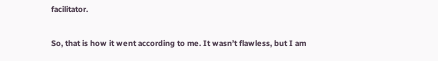facilitator.

So, that is how it went according to me. It wasn’t flawless, but I am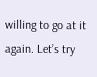willing to go at it again. Let’s try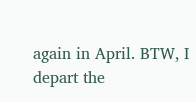again in April. BTW, I depart the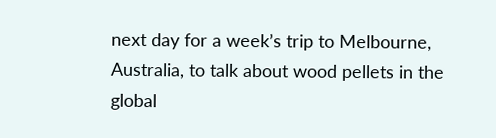next day for a week’s trip to Melbourne, Australia, to talk about wood pellets in the global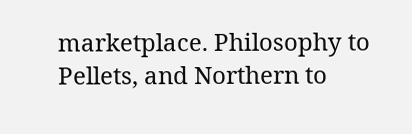marketplace. Philosophy to Pellets, and Northern to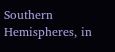Southern Hemispheres, in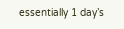essentially 1 day’s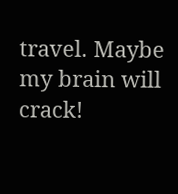travel. Maybe my brain will crack!